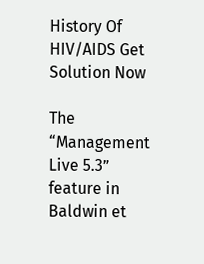History Of HIV/AIDS Get Solution Now

The “Management Live 5.3” feature in Baldwin et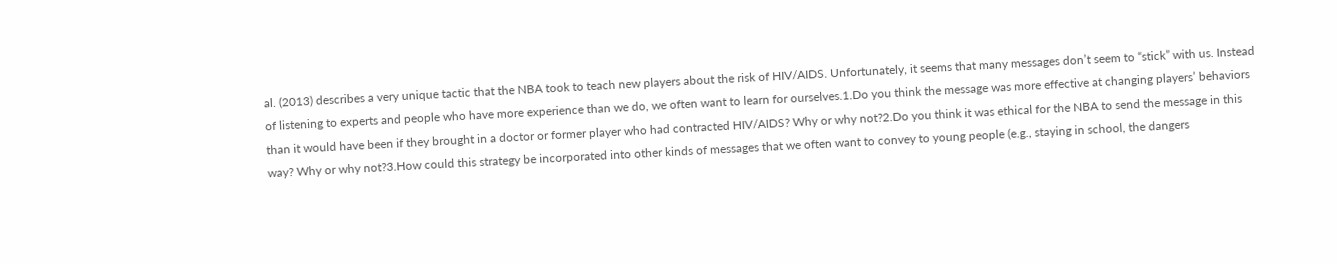al. (2013) describes a very unique tactic that the NBA took to teach new players about the risk of HIV/AIDS. Unfortunately, it seems that many messages don’t seem to “stick” with us. Instead of listening to experts and people who have more experience than we do, we often want to learn for ourselves.1.Do you think the message was more effective at changing players’ behaviors than it would have been if they brought in a doctor or former player who had contracted HIV/AIDS? Why or why not?2.Do you think it was ethical for the NBA to send the message in this way? Why or why not?3.How could this strategy be incorporated into other kinds of messages that we often want to convey to young people (e.g., staying in school, the dangers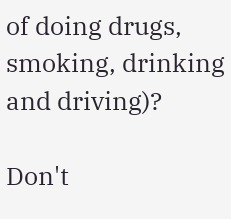of doing drugs, smoking, drinking and driving)?

Don't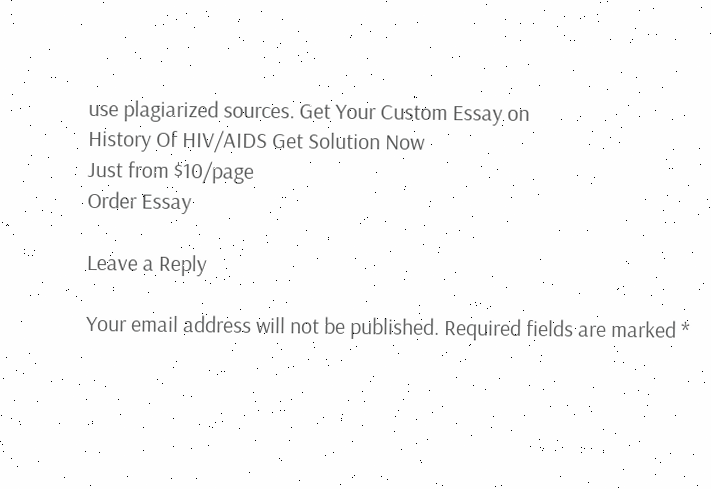use plagiarized sources. Get Your Custom Essay on
History Of HIV/AIDS Get Solution Now
Just from $10/page
Order Essay

Leave a Reply

Your email address will not be published. Required fields are marked *